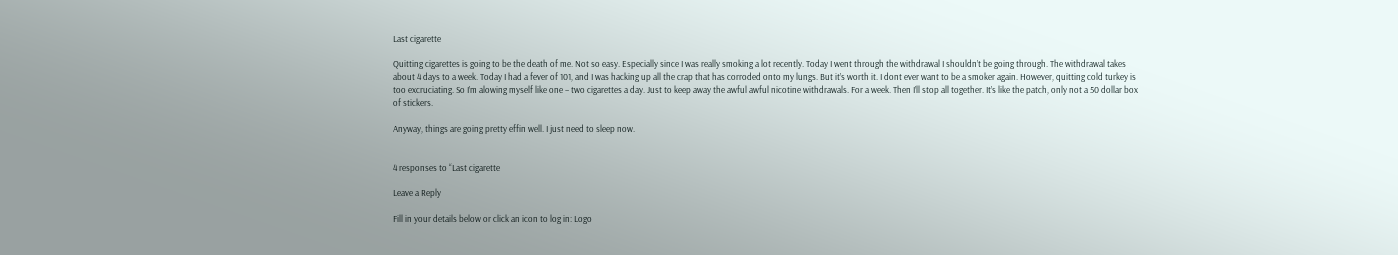Last cigarette

Quitting cigarettes is going to be the death of me. Not so easy. Especially since I was really smoking a lot recently. Today I went through the withdrawal I shouldn’t be going through. The withdrawal takes about 4 days to a week. Today I had a fever of 101, and I was hacking up all the crap that has corroded onto my lungs. But it’s worth it. I dont ever want to be a smoker again. However, quitting cold turkey is too excruciating. So I’m alowing myself like one – two cigarettes a day. Just to keep away the awful awful nicotine withdrawals. For a week. Then I’ll stop all together. It’s like the patch, only not a 50 dollar box of stickers.

Anyway, things are going pretty effin well. I just need to sleep now.


4 responses to “Last cigarette

Leave a Reply

Fill in your details below or click an icon to log in: Logo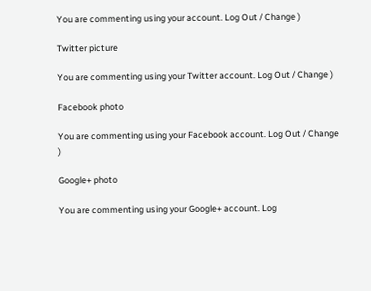You are commenting using your account. Log Out / Change )

Twitter picture

You are commenting using your Twitter account. Log Out / Change )

Facebook photo

You are commenting using your Facebook account. Log Out / Change )

Google+ photo

You are commenting using your Google+ account. Log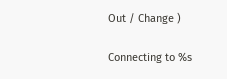Out / Change )

Connecting to %s